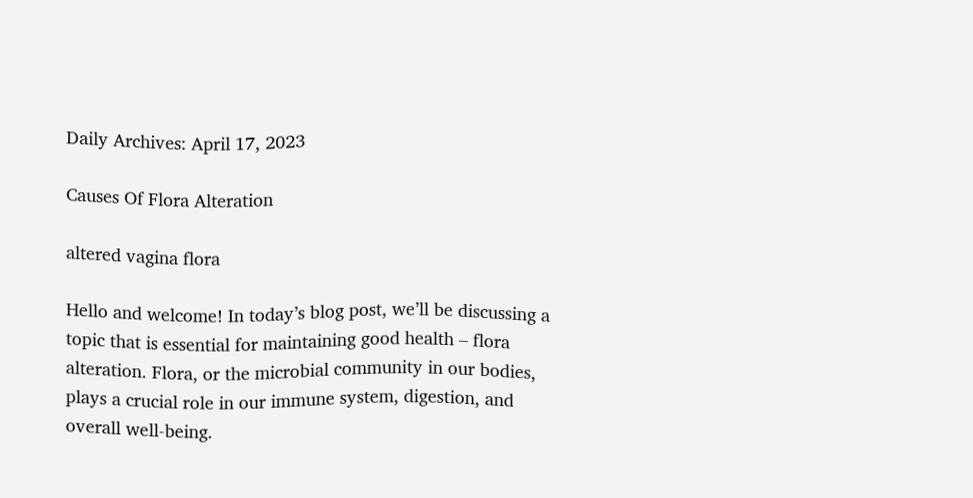Daily Archives: April 17, 2023

Causes Of Flora Alteration

altered vagina flora

Hello and welcome! In today’s blog post, we’ll be discussing a topic that is essential for maintaining good health – flora alteration. Flora, or the microbial community in our bodies, plays a crucial role in our immune system, digestion, and overall well-being.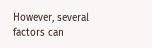However, several factors can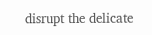disrupt the delicate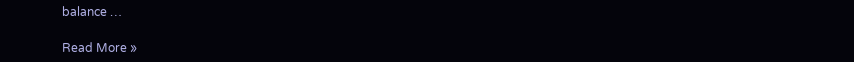balance …

Read More »